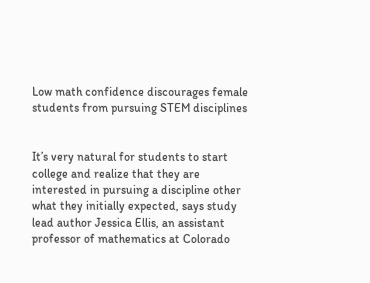Low math confidence discourages female students from pursuing STEM disciplines


It’s very natural for students to start college and realize that they are interested in pursuing a discipline other what they initially expected, says study lead author Jessica Ellis, an assistant professor of mathematics at Colorado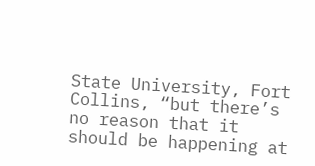State University, Fort Collins, “but there’s no reason that it should be happening at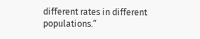different rates in different populations.”